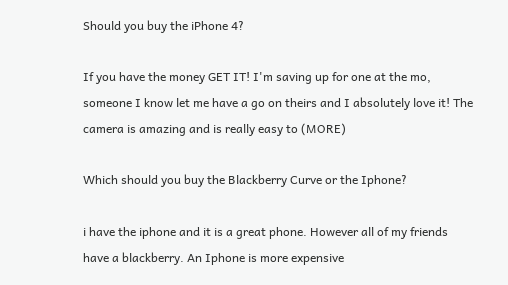Should you buy the iPhone 4?

If you have the money GET IT! I'm saving up for one at the mo, someone I know let me have a go on theirs and I absolutely love it! The camera is amazing and is really easy to (MORE)

Which should you buy the Blackberry Curve or the Iphone?

i have the iphone and it is a great phone. However all of my friends have a blackberry. An Iphone is more expensive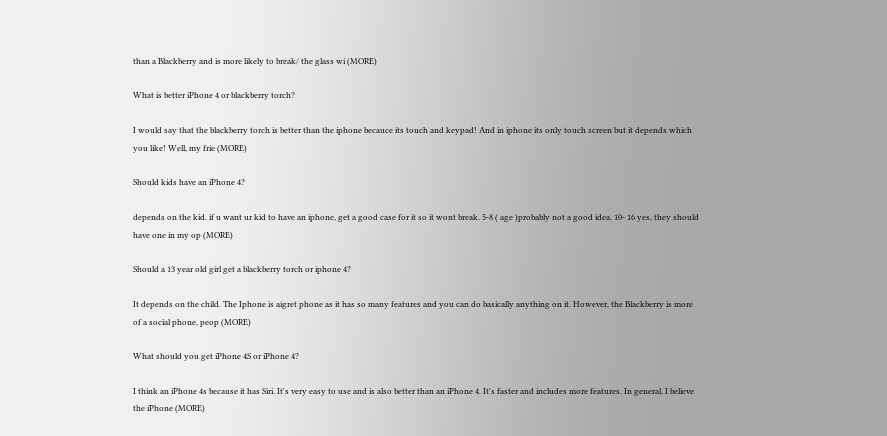than a Blackberry and is more likely to break/ the glass wi (MORE)

What is better iPhone 4 or blackberry torch?

I would say that the blackberry torch is better than the iphone becauce its touch and keypad! And in iphone its only touch screen but it depends which you like! Well, my frie (MORE)

Should kids have an iPhone 4?

depends on the kid. if u want ur kid to have an iphone, get a good case for it so it wont break. 5-8 ( age )probably not a good idea. 10- 16 yes, they should have one in my op (MORE)

Should a 13 year old girl get a blackberry torch or iphone 4?

It depends on the child. The Iphone is aigret phone as it has so many features and you can do basically anything on it. However, the Blackberry is more of a social phone, peop (MORE)

What should you get iPhone 4S or iPhone 4?

I think an iPhone 4s because it has Siri. It's very easy to use and is also better than an iPhone 4. It's faster and includes more features. In general, I believe the iPhone (MORE)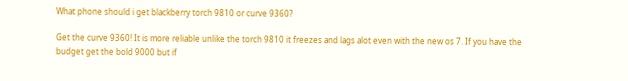What phone should i get blackberry torch 9810 or curve 9360?

Get the curve 9360! It is more reliable unlike the torch 9810 it freezes and lags alot even with the new os 7. If you have the budget get the bold 9000 but if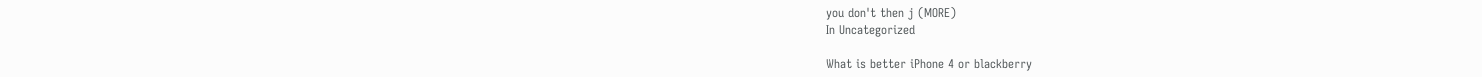you don't then j (MORE)
In Uncategorized

What is better iPhone 4 or blackberry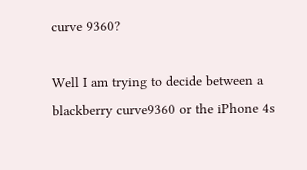curve 9360?

Well I am trying to decide between a blackberry curve9360 or the iPhone 4s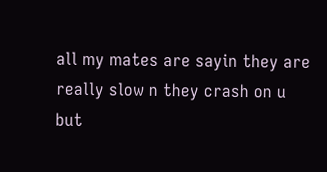all my mates are sayin they are really slow n they crash on u but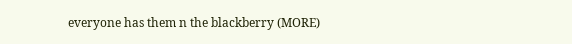everyone has them n the blackberry (MORE)